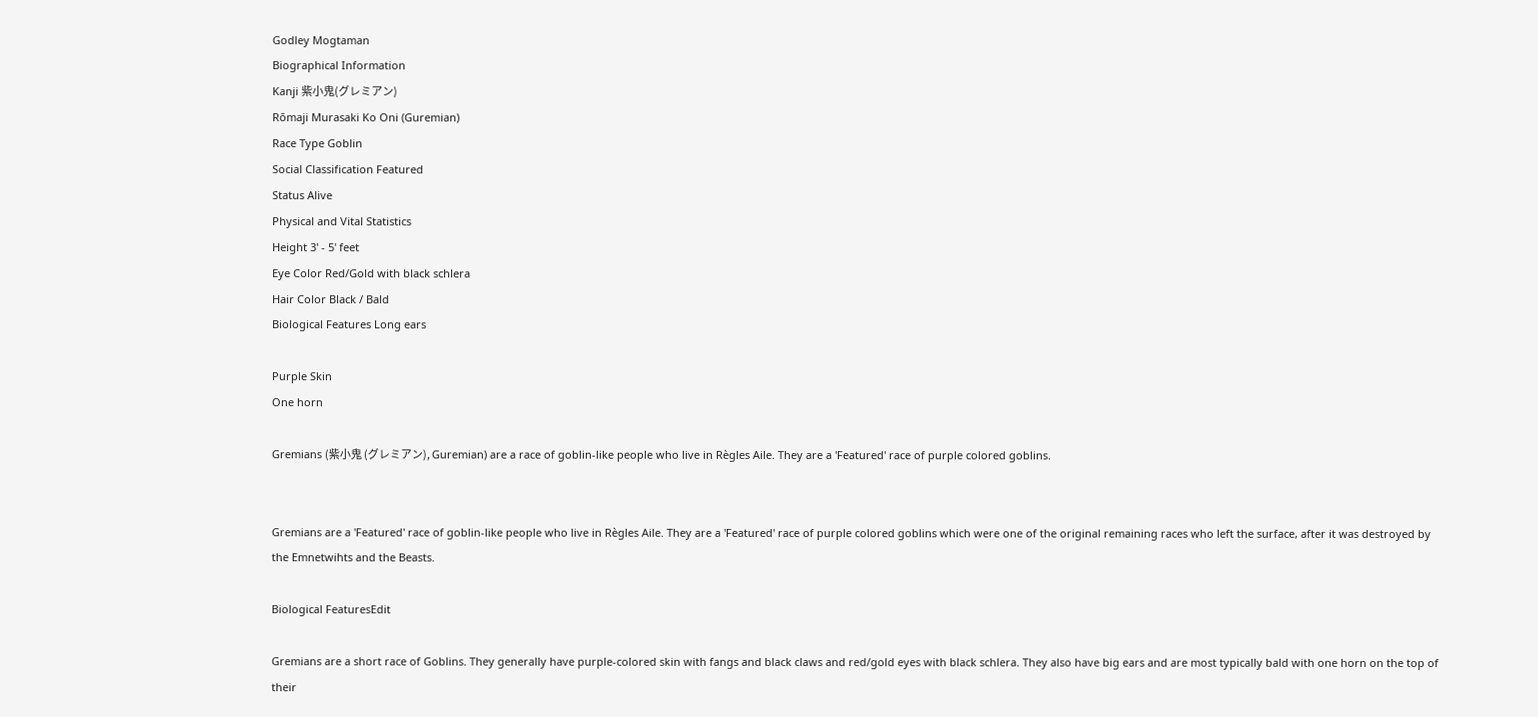Godley Mogtaman
Biographical Information
Kanji 紫小鬼(グレミアン)
Rōmaji Murasaki Ko Oni (Guremian)
Race Type Goblin
Social Classification Featured
Status Alive
Physical and Vital Statistics
Height 3' - 5' feet
Eye Color Red/Gold with black schlera
Hair Color Black / Bald
Biological Features Long ears

Purple Skin
One horn

Gremians (紫小鬼 (グレミアン), Guremian) are a race of goblin-like people who live in Règles Aile. They are a 'Featured' race of purple colored goblins.


Gremians are a 'Featured' race of goblin-like people who live in Règles Aile. They are a 'Featured' race of purple colored goblins which were one of the original remaining races who left the surface, after it was destroyed by the Emnetwihts and the Beasts.

Biological FeaturesEdit

Gremians are a short race of Goblins. They generally have purple-colored skin with fangs and black claws and red/gold eyes with black schlera. They also have big ears and are most typically bald with one horn on the top of their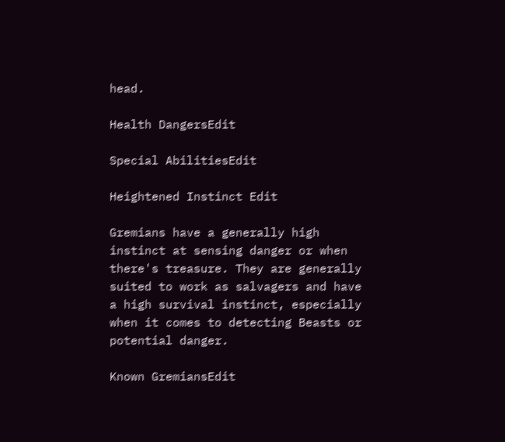head.

Health DangersEdit

Special AbilitiesEdit

Heightened Instinct Edit

Gremians have a generally high instinct at sensing danger or when there's treasure. They are generally suited to work as salvagers and have a high survival instinct, especially when it comes to detecting Beasts or potential danger.

Known GremiansEdit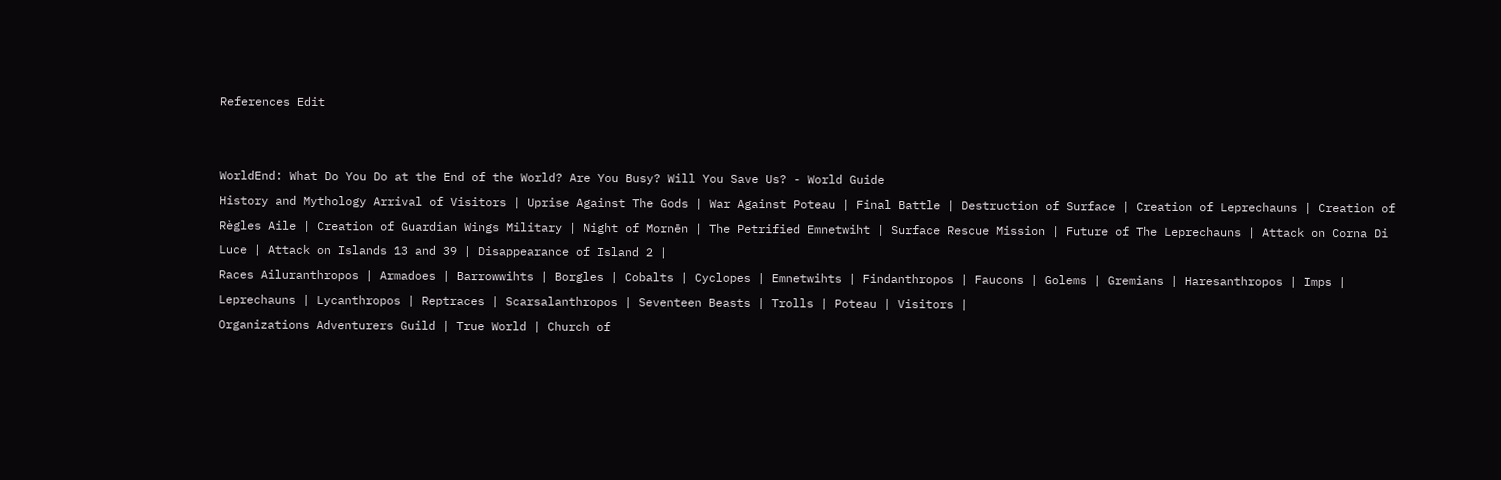References Edit


WorldEnd: What Do You Do at the End of the World? Are You Busy? Will You Save Us? - World Guide
History and Mythology Arrival of Visitors | Uprise Against The Gods | War Against Poteau | Final Battle | Destruction of Surface | Creation of Leprechauns | Creation of Règles Aile | Creation of Guardian Wings Military | Night of Mornēn | The Petrified Emnetwiht | Surface Rescue Mission | Future of The Leprechauns | Attack on Corna Di Luce | Attack on Islands 13 and 39 | Disappearance of Island 2 |
Races Ailuranthropos | Armadoes | Barrowwihts | Borgles | Cobalts | Cyclopes | Emnetwihts | Findanthropos | Faucons | Golems | Gremians | Haresanthropos | Imps | Leprechauns | Lycanthropos | Reptraces | Scarsalanthropos | Seventeen Beasts | Trolls | Poteau | Visitors |
Organizations Adventurers Guild | True World | Church of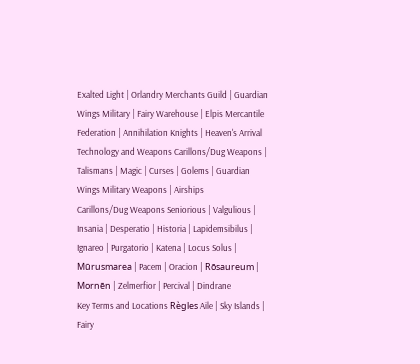Exalted Light | Orlandry Merchants Guild | Guardian Wings Military | Fairy Warehouse | Elpis Mercantile Federation | Annihilation Knights | Heaven's Arrival
Technology and Weapons Carillons/Dug Weapons | Talismans | Magic | Curses | Golems | Guardian Wings Military Weapons | Airships
Carillons/Dug Weapons Seniorious | Valgulious | Insania | Desperatio | Historia | Lapidemsibilus | Ignareo | Purgatorio | Katena | Locus Solus | Mūrusmarea | Pacem | Oracion | Rōsaureum | Mornēn | Zelmerfior | Percival | Dindrane
Key Terms and Locations Règles Aile | Sky Islands | Fairy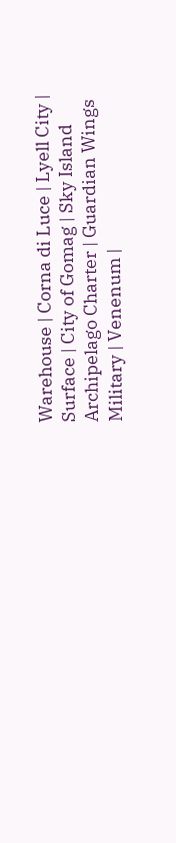Warehouse | Corna di Luce | Lyell City | Surface | City of Gomag | Sky Island Archipelago Charter | Guardian Wings Military | Venenum |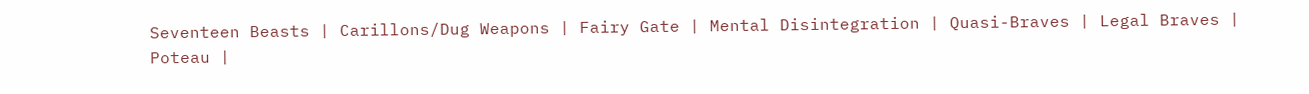Seventeen Beasts | Carillons/Dug Weapons | Fairy Gate | Mental Disintegration | Quasi-Braves | Legal Braves | Poteau |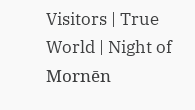Visitors | True World | Night of Mornēn